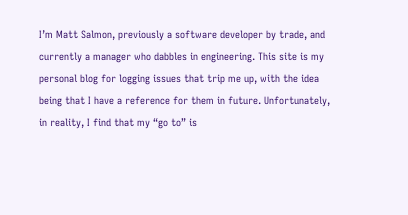I’m Matt Salmon, previously a software developer by trade, and currently a manager who dabbles in engineering. This site is my personal blog for logging issues that trip me up, with the idea being that I have a reference for them in future. Unfortunately, in reality, I find that my “go to” is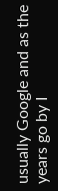usually Google and as the years go by I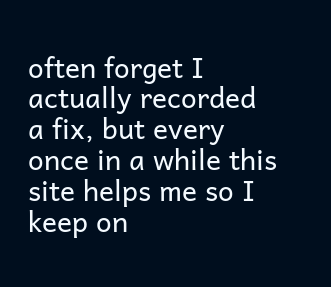often forget I actually recorded a fix, but every once in a while this site helps me so I keep on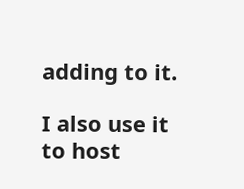adding to it.

I also use it to host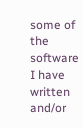some of the software I have written and/or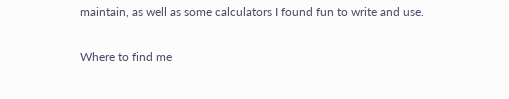maintain, as well as some calculators I found fun to write and use.

Where to find me